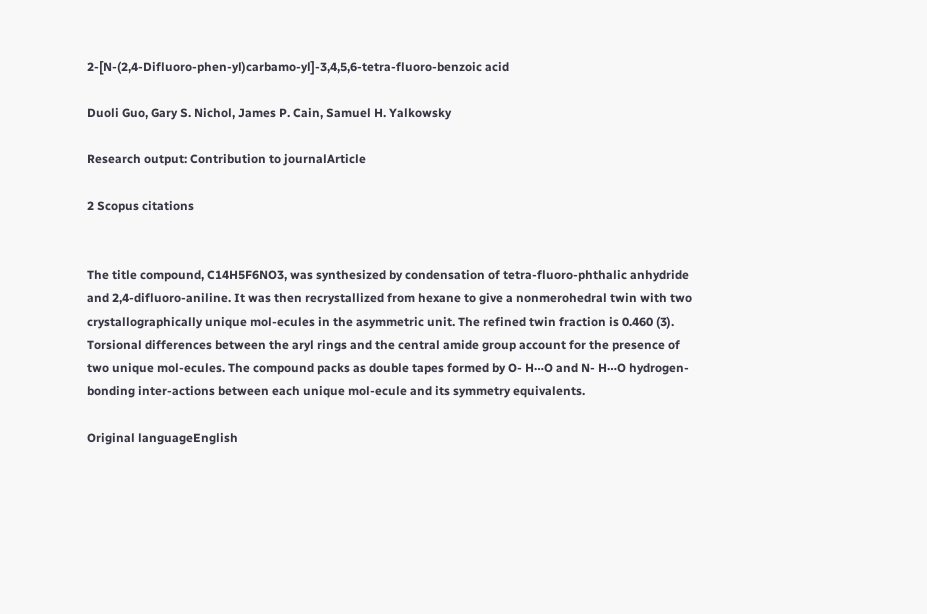2-[N-(2,4-Difluoro-phen-yl)carbamo-yl]-3,4,5,6-tetra-fluoro-benzoic acid

Duoli Guo, Gary S. Nichol, James P. Cain, Samuel H. Yalkowsky

Research output: Contribution to journalArticle

2 Scopus citations


The title compound, C14H5F6NO3, was synthesized by condensation of tetra-fluoro-phthalic anhydride and 2,4-difluoro-aniline. It was then recrystallized from hexane to give a nonmerohedral twin with two crystallographically unique mol-ecules in the asymmetric unit. The refined twin fraction is 0.460 (3). Torsional differences between the aryl rings and the central amide group account for the presence of two unique mol-ecules. The compound packs as double tapes formed by O- H⋯O and N- H⋯O hydrogen-bonding inter-actions between each unique mol-ecule and its symmetry equivalents.

Original languageEnglish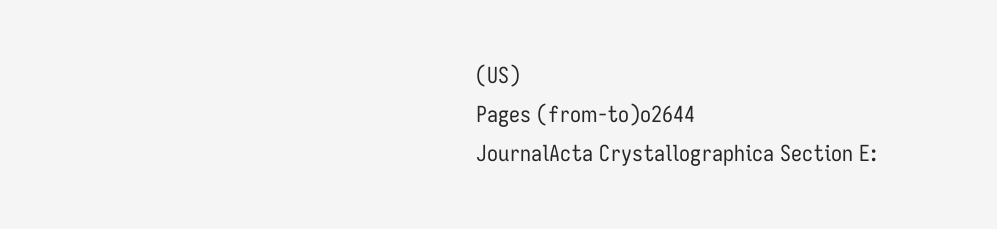(US)
Pages (from-to)o2644
JournalActa Crystallographica Section E: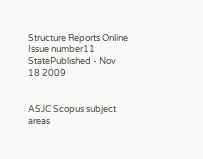Structure Reports Online
Issue number11
StatePublished - Nov 18 2009


ASJC Scopus subject areas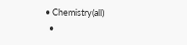• Chemistry(all)
  •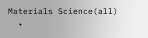Materials Science(all)
  •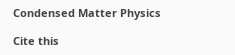Condensed Matter Physics

Cite this